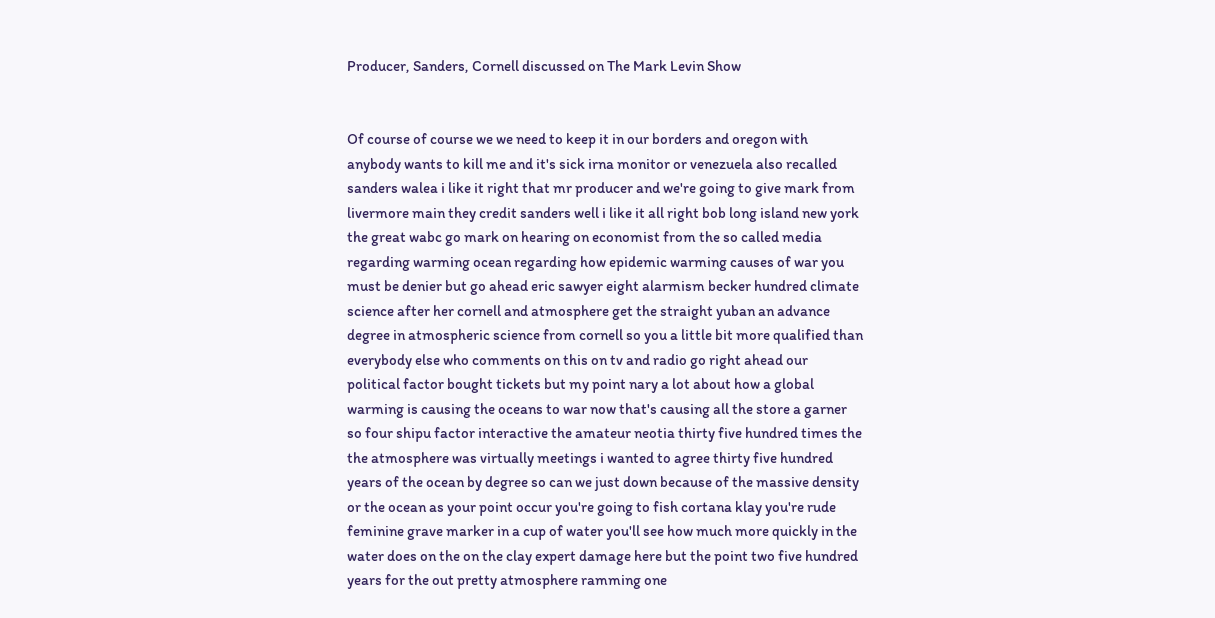Producer, Sanders, Cornell discussed on The Mark Levin Show


Of course of course we we need to keep it in our borders and oregon with anybody wants to kill me and it's sick irna monitor or venezuela also recalled sanders walea i like it right that mr producer and we're going to give mark from livermore main they credit sanders well i like it all right bob long island new york the great wabc go mark on hearing on economist from the so called media regarding warming ocean regarding how epidemic warming causes of war you must be denier but go ahead eric sawyer eight alarmism becker hundred climate science after her cornell and atmosphere get the straight yuban an advance degree in atmospheric science from cornell so you a little bit more qualified than everybody else who comments on this on tv and radio go right ahead our political factor bought tickets but my point nary a lot about how a global warming is causing the oceans to war now that's causing all the store a garner so four shipu factor interactive the amateur neotia thirty five hundred times the the atmosphere was virtually meetings i wanted to agree thirty five hundred years of the ocean by degree so can we just down because of the massive density or the ocean as your point occur you're going to fish cortana klay you're rude feminine grave marker in a cup of water you'll see how much more quickly in the water does on the on the clay expert damage here but the point two five hundred years for the out pretty atmosphere ramming one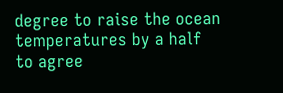degree to raise the ocean temperatures by a half to agree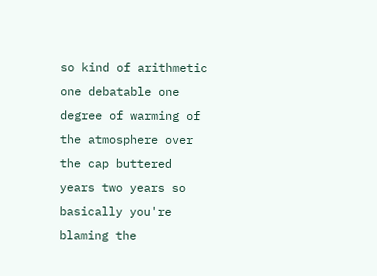so kind of arithmetic one debatable one degree of warming of the atmosphere over the cap buttered years two years so basically you're blaming the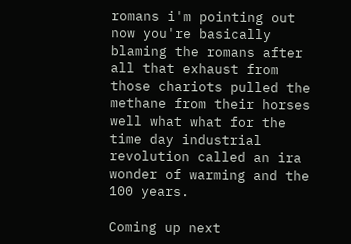romans i'm pointing out now you're basically blaming the romans after all that exhaust from those chariots pulled the methane from their horses well what what for the time day industrial revolution called an ira wonder of warming and the 100 years.

Coming up next